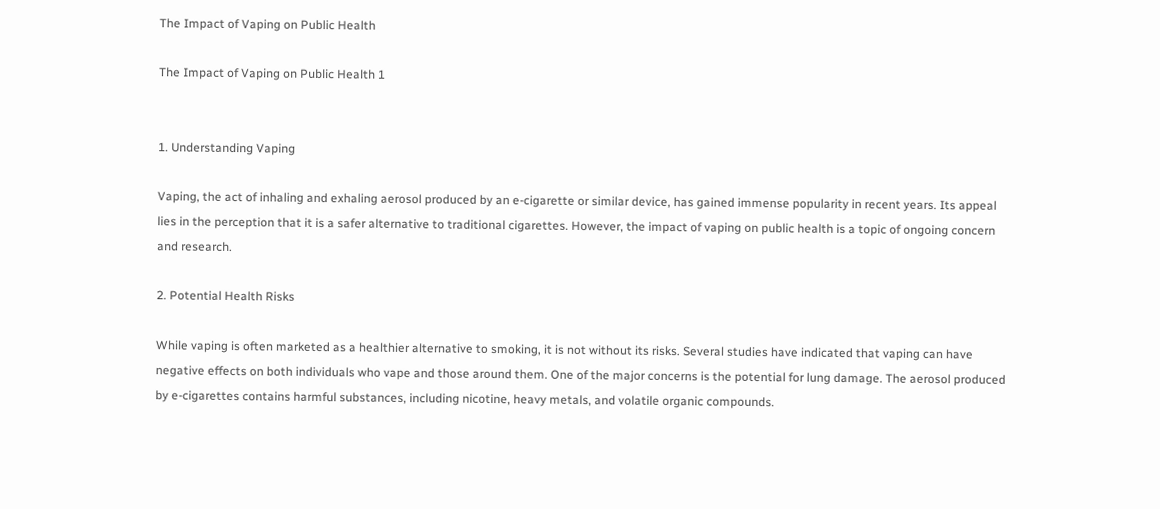The Impact of Vaping on Public Health

The Impact of Vaping on Public Health 1


1. Understanding Vaping

Vaping, the act of inhaling and exhaling aerosol produced by an e-cigarette or similar device, has gained immense popularity in recent years. Its appeal lies in the perception that it is a safer alternative to traditional cigarettes. However, the impact of vaping on public health is a topic of ongoing concern and research.

2. Potential Health Risks

While vaping is often marketed as a healthier alternative to smoking, it is not without its risks. Several studies have indicated that vaping can have negative effects on both individuals who vape and those around them. One of the major concerns is the potential for lung damage. The aerosol produced by e-cigarettes contains harmful substances, including nicotine, heavy metals, and volatile organic compounds.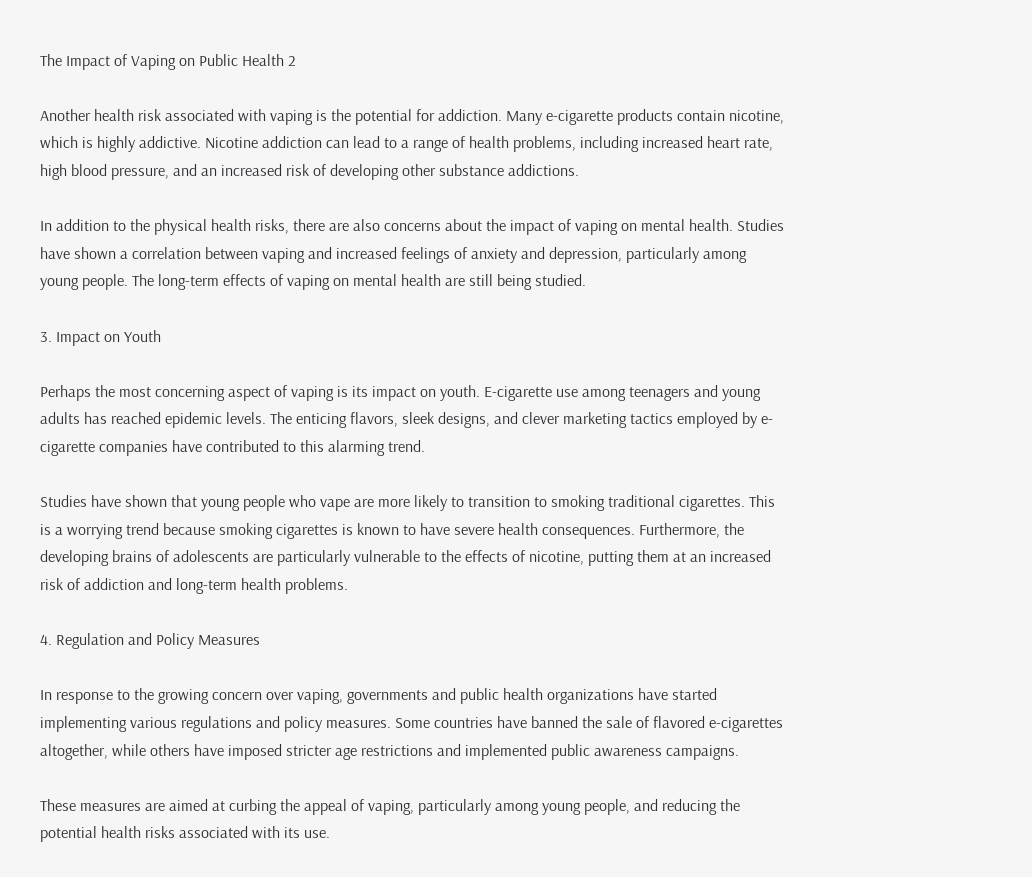The Impact of Vaping on Public Health 2

Another health risk associated with vaping is the potential for addiction. Many e-cigarette products contain nicotine, which is highly addictive. Nicotine addiction can lead to a range of health problems, including increased heart rate, high blood pressure, and an increased risk of developing other substance addictions.

In addition to the physical health risks, there are also concerns about the impact of vaping on mental health. Studies have shown a correlation between vaping and increased feelings of anxiety and depression, particularly among young people. The long-term effects of vaping on mental health are still being studied.

3. Impact on Youth

Perhaps the most concerning aspect of vaping is its impact on youth. E-cigarette use among teenagers and young adults has reached epidemic levels. The enticing flavors, sleek designs, and clever marketing tactics employed by e-cigarette companies have contributed to this alarming trend.

Studies have shown that young people who vape are more likely to transition to smoking traditional cigarettes. This is a worrying trend because smoking cigarettes is known to have severe health consequences. Furthermore, the developing brains of adolescents are particularly vulnerable to the effects of nicotine, putting them at an increased risk of addiction and long-term health problems.

4. Regulation and Policy Measures

In response to the growing concern over vaping, governments and public health organizations have started implementing various regulations and policy measures. Some countries have banned the sale of flavored e-cigarettes altogether, while others have imposed stricter age restrictions and implemented public awareness campaigns.

These measures are aimed at curbing the appeal of vaping, particularly among young people, and reducing the potential health risks associated with its use.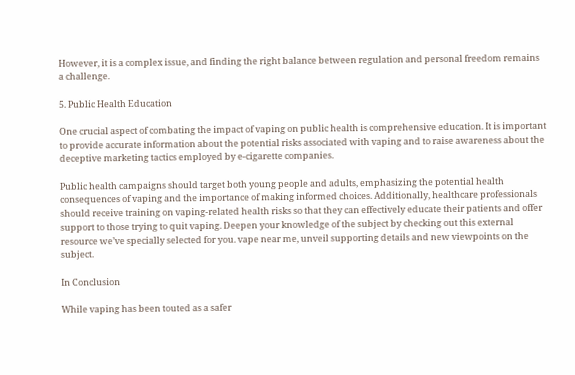However, it is a complex issue, and finding the right balance between regulation and personal freedom remains a challenge.

5. Public Health Education

One crucial aspect of combating the impact of vaping on public health is comprehensive education. It is important to provide accurate information about the potential risks associated with vaping and to raise awareness about the deceptive marketing tactics employed by e-cigarette companies.

Public health campaigns should target both young people and adults, emphasizing the potential health consequences of vaping and the importance of making informed choices. Additionally, healthcare professionals should receive training on vaping-related health risks so that they can effectively educate their patients and offer support to those trying to quit vaping. Deepen your knowledge of the subject by checking out this external resource we’ve specially selected for you. vape near me, unveil supporting details and new viewpoints on the subject.

In Conclusion

While vaping has been touted as a safer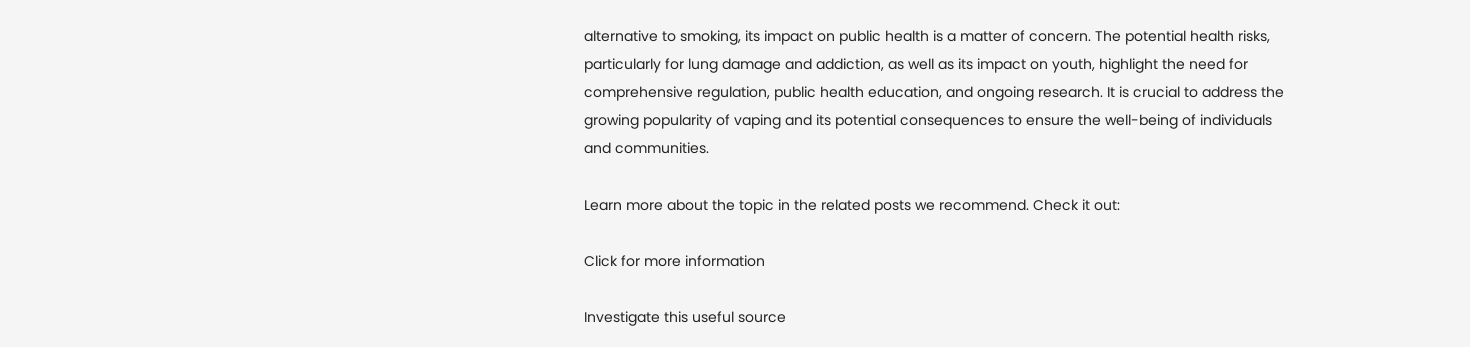alternative to smoking, its impact on public health is a matter of concern. The potential health risks, particularly for lung damage and addiction, as well as its impact on youth, highlight the need for comprehensive regulation, public health education, and ongoing research. It is crucial to address the growing popularity of vaping and its potential consequences to ensure the well-being of individuals and communities.

Learn more about the topic in the related posts we recommend. Check it out:

Click for more information

Investigate this useful source